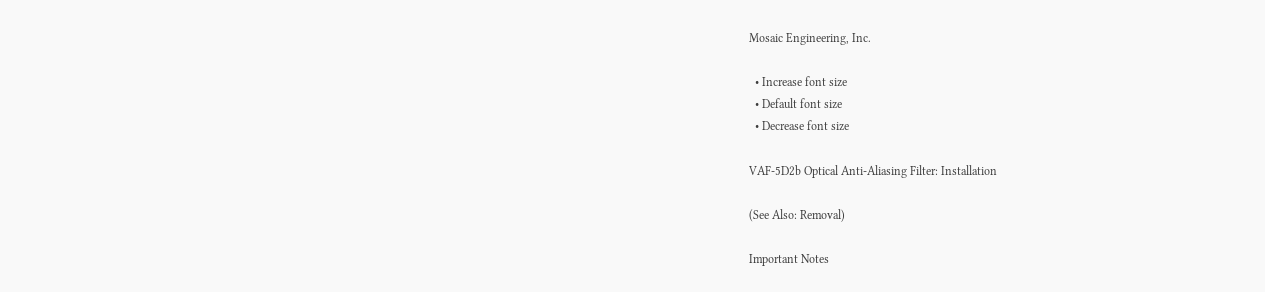Mosaic Engineering, Inc.

  • Increase font size
  • Default font size
  • Decrease font size

VAF-5D2b Optical Anti-Aliasing Filter: Installation

(See Also: Removal)

Important Notes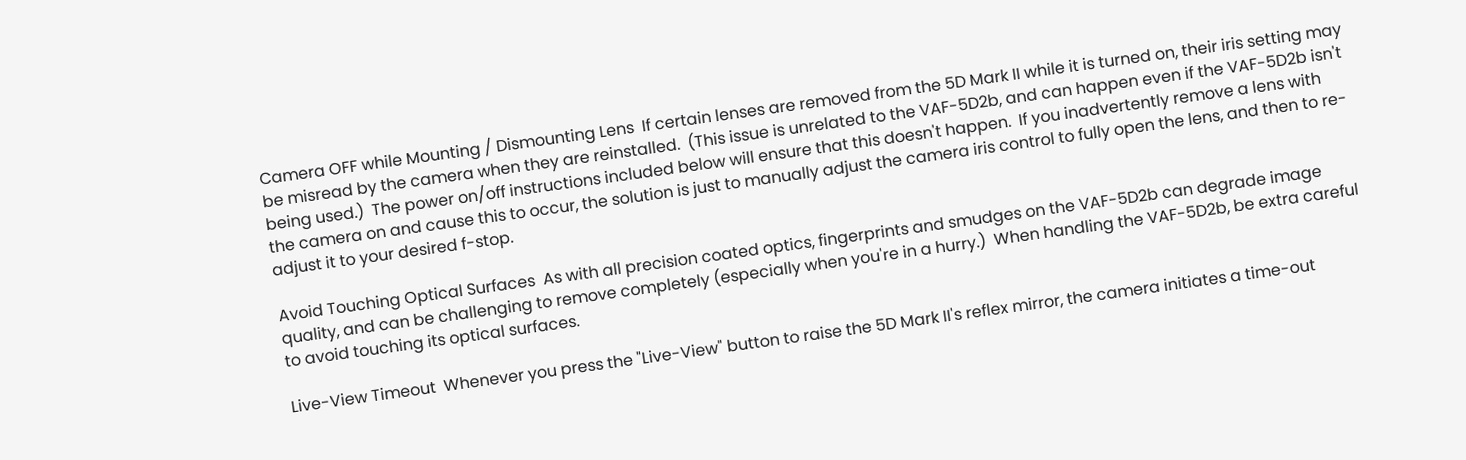Camera OFF while Mounting / Dismounting Lens  If certain lenses are removed from the 5D Mark II while it is turned on, their iris setting may be misread by the camera when they are reinstalled.  (This issue is unrelated to the VAF-5D2b, and can happen even if the VAF-5D2b isn't being used.)  The power on/off instructions included below will ensure that this doesn't happen.  If you inadvertently remove a lens with the camera on and cause this to occur, the solution is just to manually adjust the camera iris control to fully open the lens, and then to re-adjust it to your desired f-stop.

Avoid Touching Optical Surfaces  As with all precision coated optics, fingerprints and smudges on the VAF-5D2b can degrade image quality, and can be challenging to remove completely (especially when you're in a hurry.)  When handling the VAF-5D2b, be extra careful to avoid touching its optical surfaces.

Live-View Timeout  Whenever you press the "Live-View" button to raise the 5D Mark II's reflex mirror, the camera initiates a time-out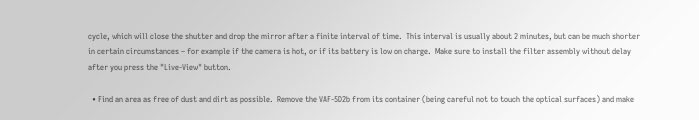cycle, which will close the shutter and drop the mirror after a finite interval of time.  This interval is usually about 2 minutes, but can be much shorter in certain circumstances – for example if the camera is hot, or if its battery is low on charge.  Make sure to install the filter assembly without delay after you press the "Live-View" button.

  • Find an area as free of dust and dirt as possible.  Remove the VAF-5D2b from its container (being careful not to touch the optical surfaces) and make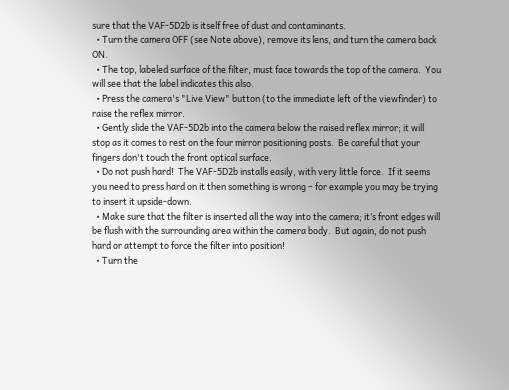sure that the VAF-5D2b is itself free of dust and contaminants.
  • Turn the camera OFF (see Note above), remove its lens, and turn the camera back ON.
  • The top, labeled surface of the filter, must face towards the top of the camera.  You will see that the label indicates this also.
  • Press the camera's "Live View" button (to the immediate left of the viewfinder) to raise the reflex mirror.
  • Gently slide the VAF-5D2b into the camera below the raised reflex mirror; it will stop as it comes to rest on the four mirror positioning posts.  Be careful that your fingers don't touch the front optical surface.
  • Do not push hard!  The VAF-5D2b installs easily, with very little force.  If it seems you need to press hard on it then something is wrong – for example you may be trying to insert it upside-down.
  • Make sure that the filter is inserted all the way into the camera; it’s front edges will be flush with the surrounding area within the camera body.  But again, do not push hard or attempt to force the filter into position!
  • Turn the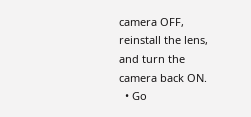camera OFF, reinstall the lens, and turn the camera back ON.
  • Go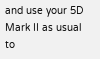and use your 5D Mark II as usual to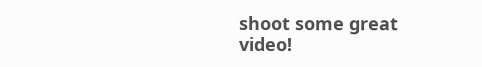shoot some great video!